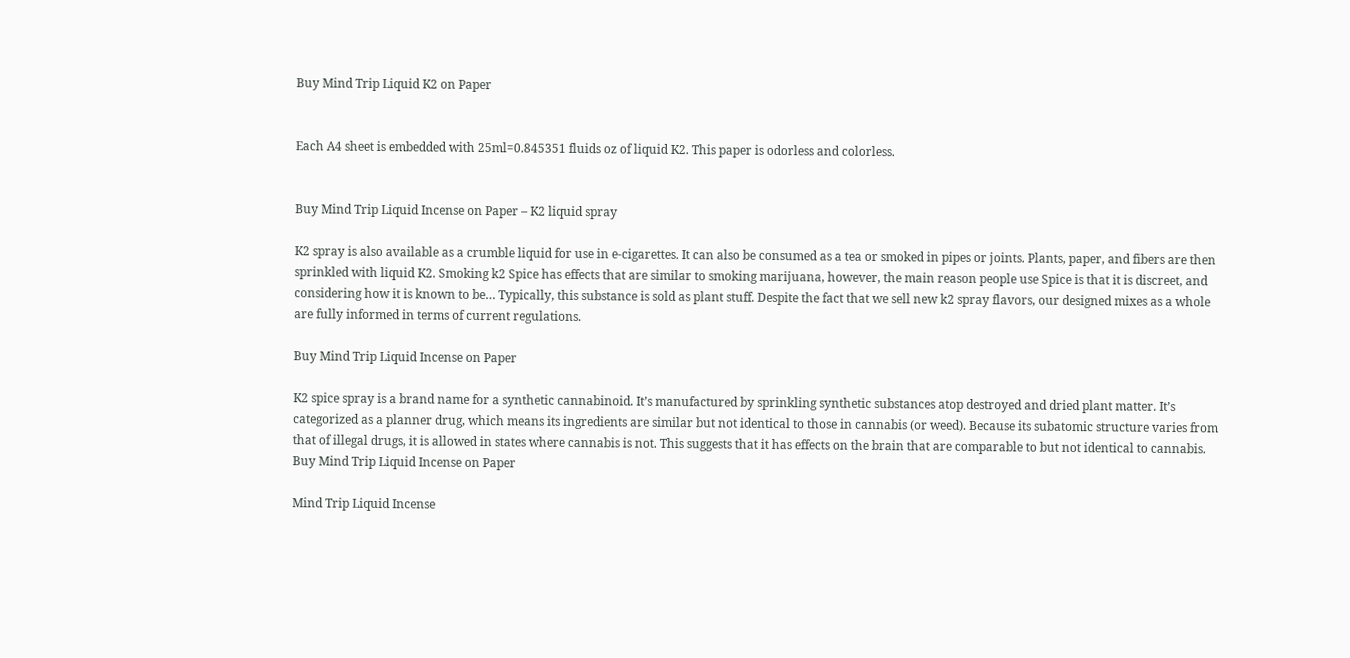Buy Mind Trip Liquid K2 on Paper


Each A4 sheet is embedded with 25ml=0.845351 fluids oz of liquid K2. This paper is odorless and colorless.


Buy Mind Trip Liquid Incense on Paper – K2 liquid spray

K2 spray is also available as a crumble liquid for use in e-cigarettes. It can also be consumed as a tea or smoked in pipes or joints. Plants, paper, and fibers are then sprinkled with liquid K2. Smoking k2 Spice has effects that are similar to smoking marijuana, however, the main reason people use Spice is that it is discreet, and considering how it is known to be… Typically, this substance is sold as plant stuff. Despite the fact that we sell new k2 spray flavors, our designed mixes as a whole are fully informed in terms of current regulations.

Buy Mind Trip Liquid Incense on Paper

K2 spice spray is a brand name for a synthetic cannabinoid. It’s manufactured by sprinkling synthetic substances atop destroyed and dried plant matter. It’s categorized as a planner drug, which means its ingredients are similar but not identical to those in cannabis (or weed). Because its subatomic structure varies from that of illegal drugs, it is allowed in states where cannabis is not. This suggests that it has effects on the brain that are comparable to but not identical to cannabis. Buy Mind Trip Liquid Incense on Paper

Mind Trip Liquid Incense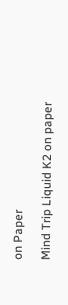on Paper

Mind Trip Liquid K2 on paper